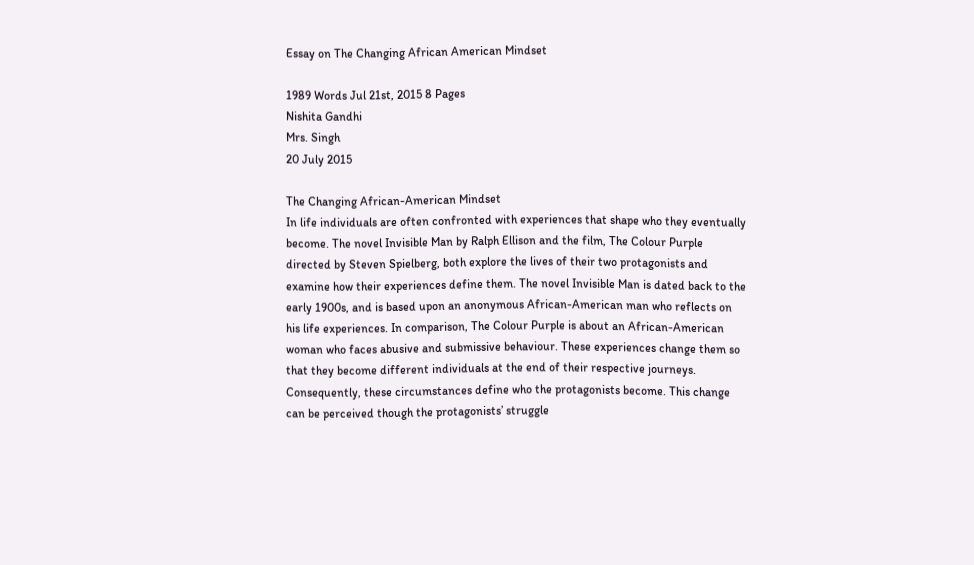Essay on The Changing African American Mindset

1989 Words Jul 21st, 2015 8 Pages
Nishita Gandhi
Mrs. Singh
20 July 2015

The Changing African-American Mindset
In life individuals are often confronted with experiences that shape who they eventually become. The novel Invisible Man by Ralph Ellison and the film, The Colour Purple directed by Steven Spielberg, both explore the lives of their two protagonists and examine how their experiences define them. The novel Invisible Man is dated back to the early 1900s, and is based upon an anonymous African-American man who reflects on his life experiences. In comparison, The Colour Purple is about an African-American woman who faces abusive and submissive behaviour. These experiences change them so that they become different individuals at the end of their respective journeys. Consequently, these circumstances define who the protagonists become. This change can be perceived though the protagonists’ struggle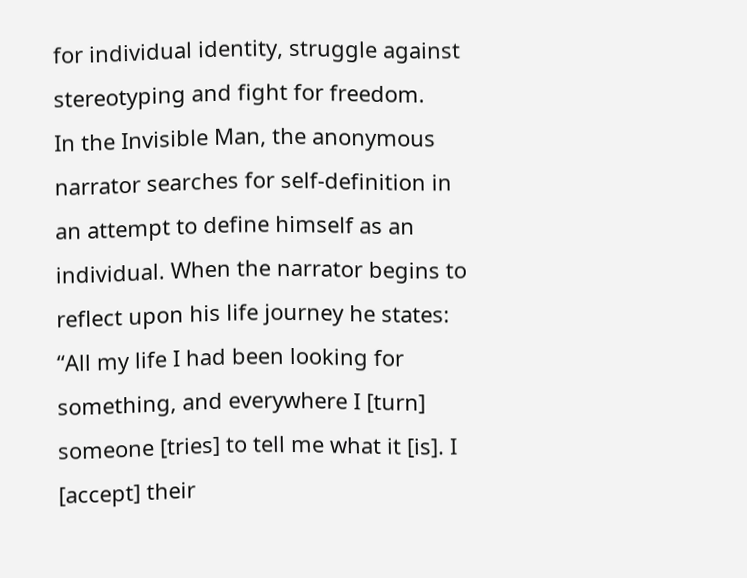for individual identity, struggle against stereotyping and fight for freedom.
In the Invisible Man, the anonymous narrator searches for self-definition in an attempt to define himself as an individual. When the narrator begins to reflect upon his life journey he states:
“All my life I had been looking for something, and everywhere I [turn] someone [tries] to tell me what it [is]. I [accept] their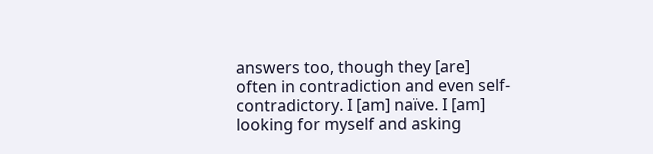answers too, though they [are] often in contradiction and even self-contradictory. I [am] naïve. I [am] looking for myself and asking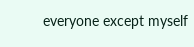everyone except myself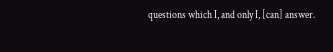questions which I, and only I, [can] answer.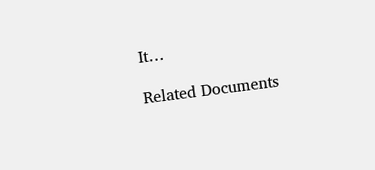It…

Related Documents